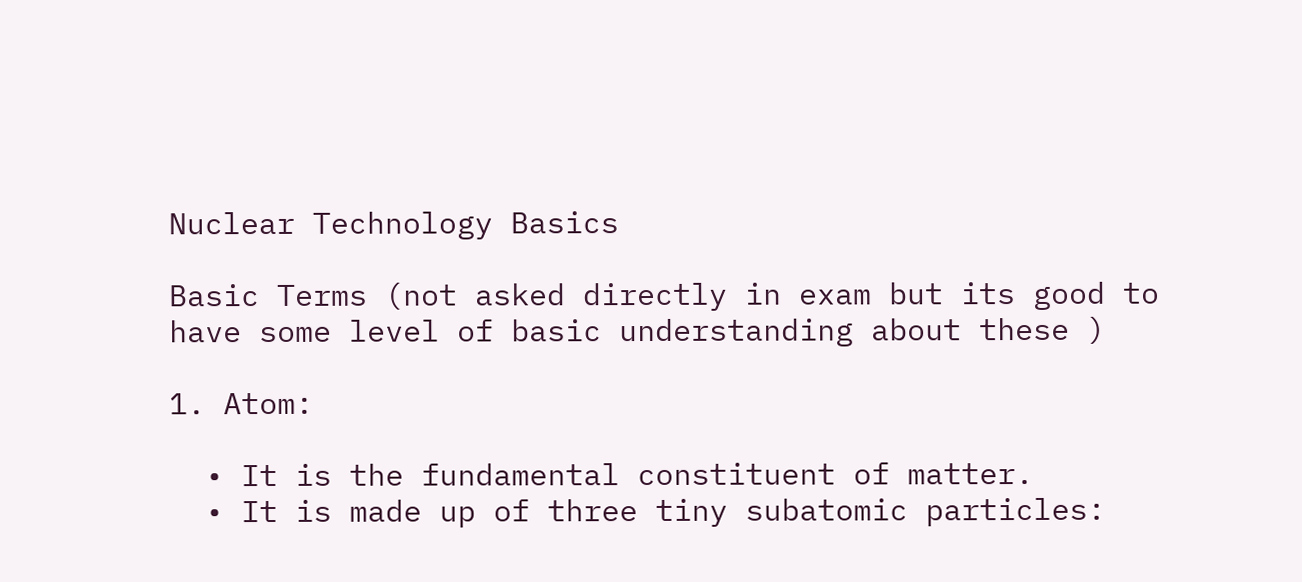Nuclear Technology Basics

Basic Terms (not asked directly in exam but its good to have some level of basic understanding about these )

1. Atom:

  • It is the fundamental constituent of matter.
  • It is made up of three tiny subatomic particles: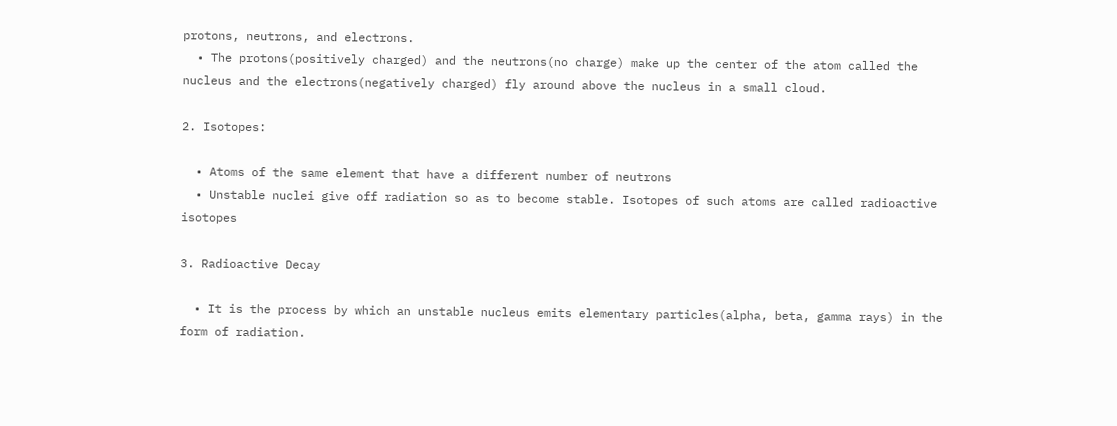protons, neutrons, and electrons.
  • The protons(positively charged) and the neutrons(no charge) make up the center of the atom called the nucleus and the electrons(negatively charged) fly around above the nucleus in a small cloud.

2. Isotopes:

  • Atoms of the same element that have a different number of neutrons
  • Unstable nuclei give off radiation so as to become stable. Isotopes of such atoms are called radioactive isotopes

3. Radioactive Decay

  • It is the process by which an unstable nucleus emits elementary particles(alpha, beta, gamma rays) in the form of radiation.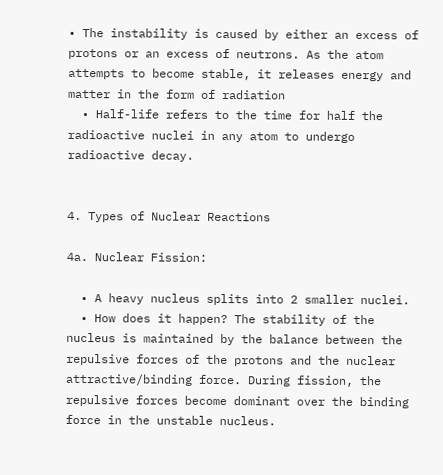• The instability is caused by either an excess of protons or an excess of neutrons. As the atom attempts to become stable, it releases energy and matter in the form of radiation
  • Half-life refers to the time for half the radioactive nuclei in any atom to undergo radioactive decay.


4. Types of Nuclear Reactions

4a. Nuclear Fission:

  • A heavy nucleus splits into 2 smaller nuclei.
  • How does it happen? The stability of the nucleus is maintained by the balance between the repulsive forces of the protons and the nuclear attractive/binding force. During fission, the repulsive forces become dominant over the binding force in the unstable nucleus.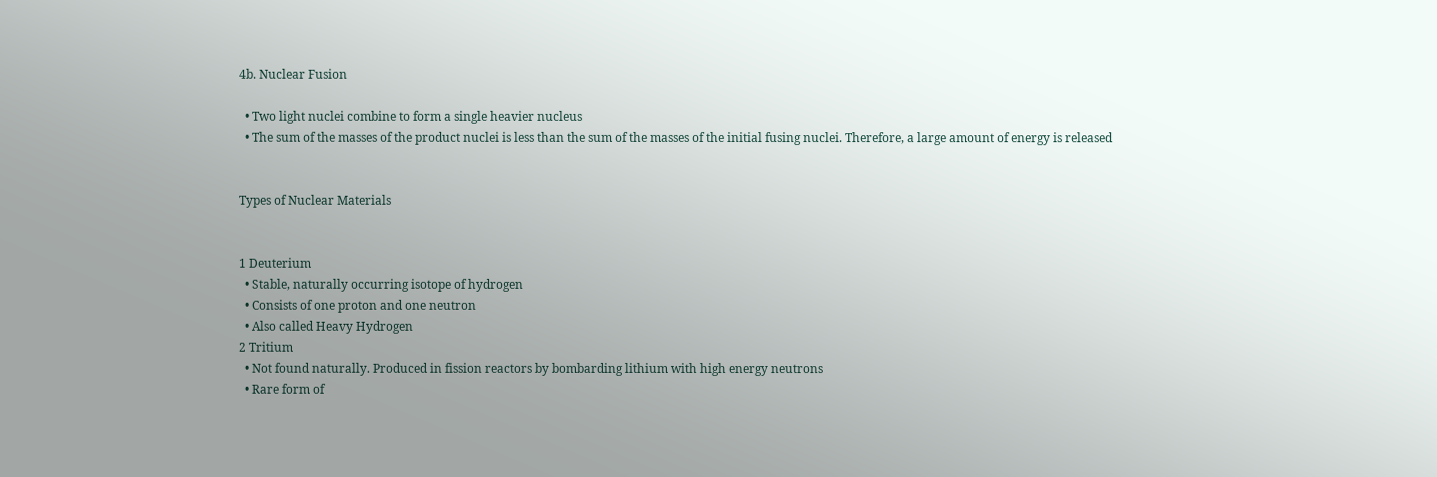4b. Nuclear Fusion

  • Two light nuclei combine to form a single heavier nucleus
  • The sum of the masses of the product nuclei is less than the sum of the masses of the initial fusing nuclei. Therefore, a large amount of energy is released


Types of Nuclear Materials


1 Deuterium
  • Stable, naturally occurring isotope of hydrogen
  • Consists of one proton and one neutron
  • Also called Heavy Hydrogen
2 Tritium
  • Not found naturally. Produced in fission reactors by bombarding lithium with high energy neutrons
  • Rare form of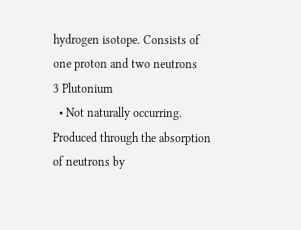hydrogen isotope. Consists of one proton and two neutrons
3 Plutonium
  • Not naturally occurring. Produced through the absorption of neutrons by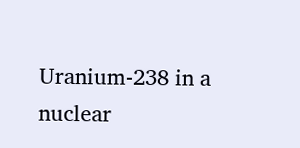Uranium-238 in a nuclear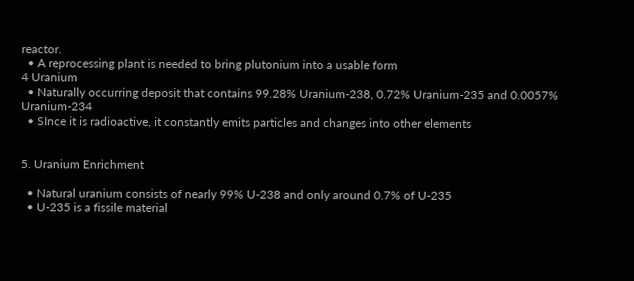reactor.
  • A reprocessing plant is needed to bring plutonium into a usable form
4 Uranium
  • Naturally occurring deposit that contains 99.28% Uranium-238, 0.72% Uranium-235 and 0.0057% Uranium-234
  • SInce it is radioactive, it constantly emits particles and changes into other elements


5. Uranium Enrichment

  • Natural uranium consists of nearly 99% U-238 and only around 0.7% of U-235
  • U-235 is a fissile material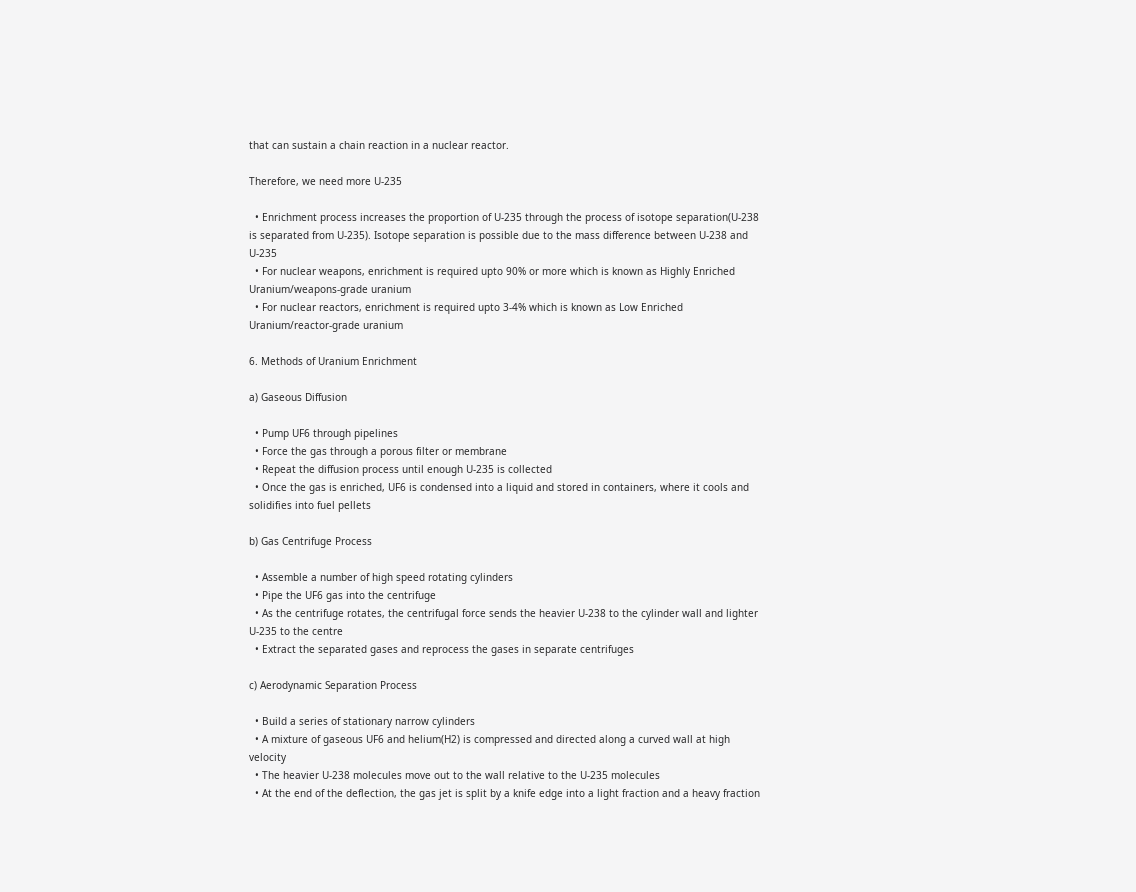that can sustain a chain reaction in a nuclear reactor.

Therefore, we need more U-235

  • Enrichment process increases the proportion of U-235 through the process of isotope separation(U-238 is separated from U-235). Isotope separation is possible due to the mass difference between U-238 and U-235
  • For nuclear weapons, enrichment is required upto 90% or more which is known as Highly Enriched Uranium/weapons-grade uranium
  • For nuclear reactors, enrichment is required upto 3-4% which is known as Low Enriched Uranium/reactor-grade uranium

6. Methods of Uranium Enrichment

a) Gaseous Diffusion

  • Pump UF6 through pipelines
  • Force the gas through a porous filter or membrane
  • Repeat the diffusion process until enough U-235 is collected
  • Once the gas is enriched, UF6 is condensed into a liquid and stored in containers, where it cools and solidifies into fuel pellets

b) Gas Centrifuge Process

  • Assemble a number of high speed rotating cylinders
  • Pipe the UF6 gas into the centrifuge
  • As the centrifuge rotates, the centrifugal force sends the heavier U-238 to the cylinder wall and lighter U-235 to the centre
  • Extract the separated gases and reprocess the gases in separate centrifuges

c) Aerodynamic Separation Process

  • Build a series of stationary narrow cylinders
  • A mixture of gaseous UF6 and helium(H2) is compressed and directed along a curved wall at high velocity
  • The heavier U-238 molecules move out to the wall relative to the U-235 molecules
  • At the end of the deflection, the gas jet is split by a knife edge into a light fraction and a heavy fraction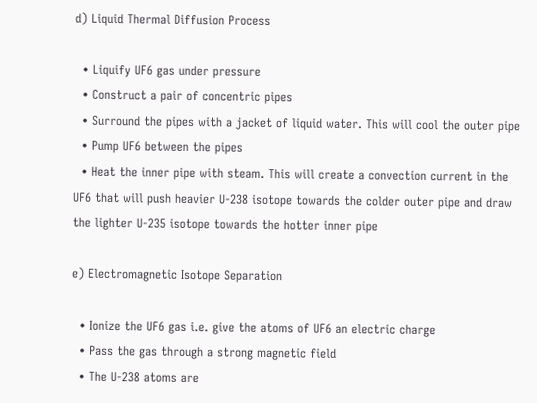d) Liquid Thermal Diffusion Process

  • Liquify UF6 gas under pressure
  • Construct a pair of concentric pipes
  • Surround the pipes with a jacket of liquid water. This will cool the outer pipe
  • Pump UF6 between the pipes
  • Heat the inner pipe with steam. This will create a convection current in the UF6 that will push heavier U-238 isotope towards the colder outer pipe and draw the lighter U-235 isotope towards the hotter inner pipe

e) Electromagnetic Isotope Separation

  • Ionize the UF6 gas i.e. give the atoms of UF6 an electric charge
  • Pass the gas through a strong magnetic field
  • The U-238 atoms are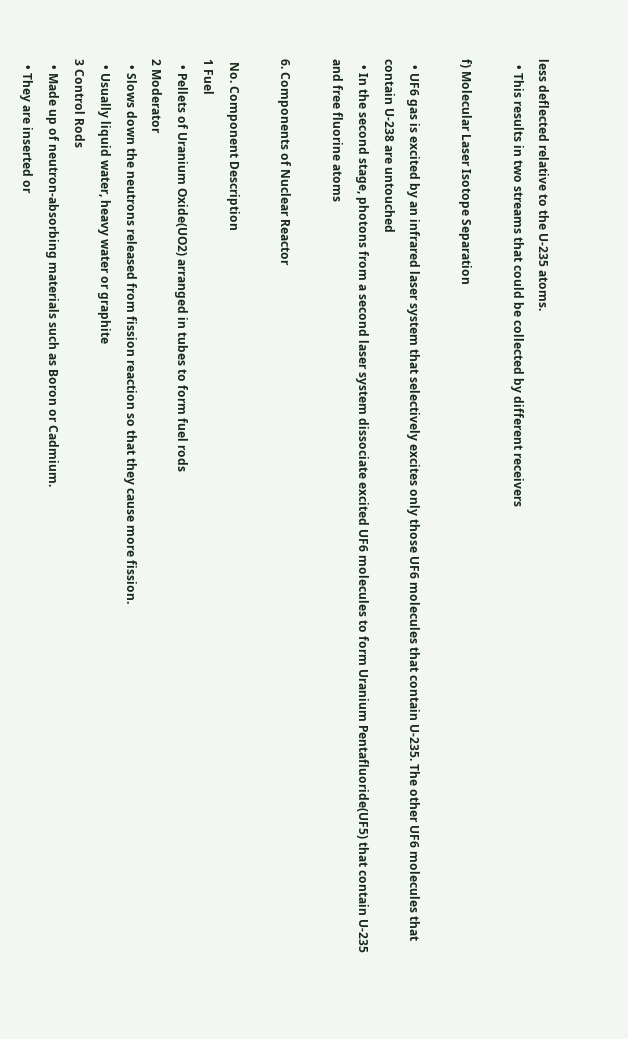less deflected relative to the U-235 atoms.
  • This results in two streams that could be collected by different receivers

f) Molecular Laser Isotope Separation

  • UF6 gas is excited by an infrared laser system that selectively excites only those UF6 molecules that contain U-235. The other UF6 molecules that contain U-238 are untouched
  • In the second stage, photons from a second laser system dissociate excited UF6 molecules to form Uranium Pentafluoride(UF5) that contain U-235 and free fluorine atoms

6. Components of Nuclear Reactor

 No. Component Description
1 Fuel
  • Pellets of Uranium Oxide(UO2) arranged in tubes to form fuel rods
2 Moderator
  • Slows down the neutrons released from fission reaction so that they cause more fission.
  • Usually liquid water, heavy water or graphite
3 Control Rods
  • Made up of neutron-absorbing materials such as Boron or Cadmium.
  • They are inserted or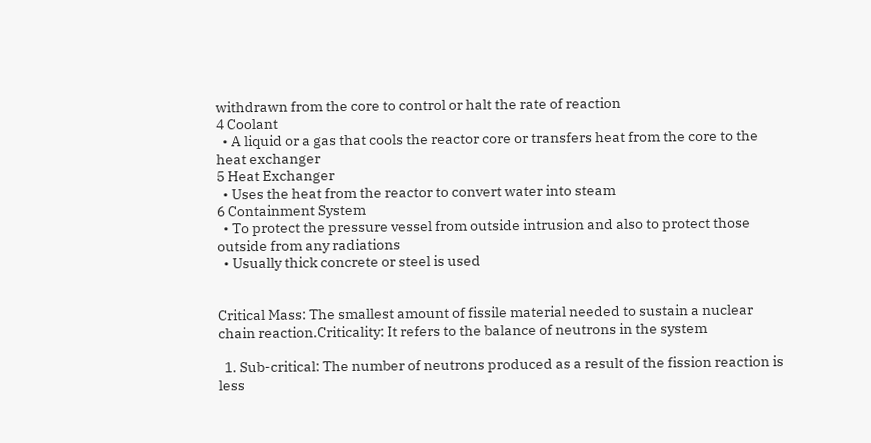withdrawn from the core to control or halt the rate of reaction
4 Coolant
  • A liquid or a gas that cools the reactor core or transfers heat from the core to the heat exchanger
5 Heat Exchanger
  • Uses the heat from the reactor to convert water into steam
6 Containment System
  • To protect the pressure vessel from outside intrusion and also to protect those outside from any radiations
  • Usually thick concrete or steel is used


Critical Mass: The smallest amount of fissile material needed to sustain a nuclear chain reaction.Criticality: It refers to the balance of neutrons in the system

  1. Sub-critical: The number of neutrons produced as a result of the fission reaction is less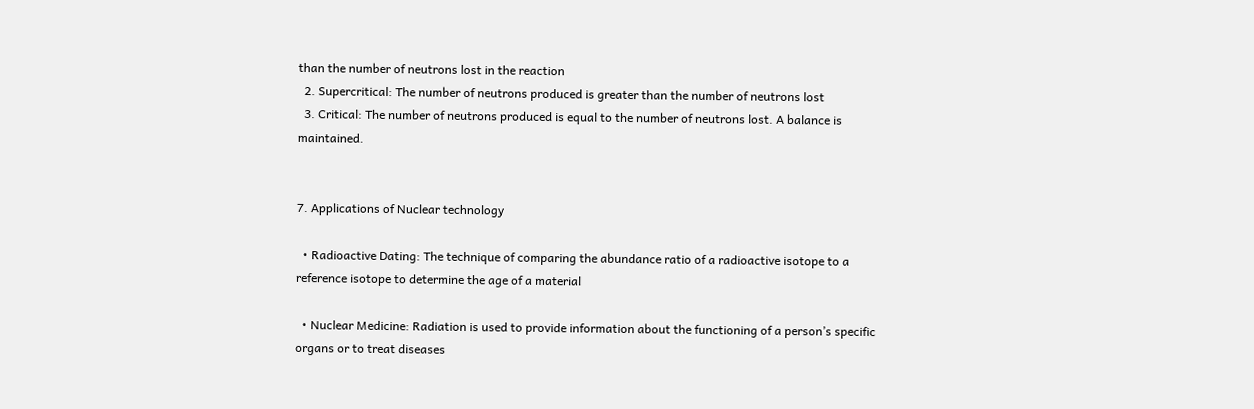than the number of neutrons lost in the reaction
  2. Supercritical: The number of neutrons produced is greater than the number of neutrons lost
  3. Critical: The number of neutrons produced is equal to the number of neutrons lost. A balance is maintained.


7. Applications of Nuclear technology

  • Radioactive Dating: The technique of comparing the abundance ratio of a radioactive isotope to a reference isotope to determine the age of a material

  • Nuclear Medicine: Radiation is used to provide information about the functioning of a person’s specific organs or to treat diseases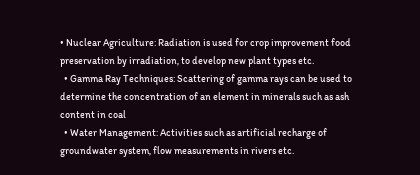• Nuclear Agriculture: Radiation is used for crop improvement food preservation by irradiation, to develop new plant types etc.
  • Gamma Ray Techniques: Scattering of gamma rays can be used to determine the concentration of an element in minerals such as ash content in coal
  • Water Management: Activities such as artificial recharge of groundwater system, flow measurements in rivers etc.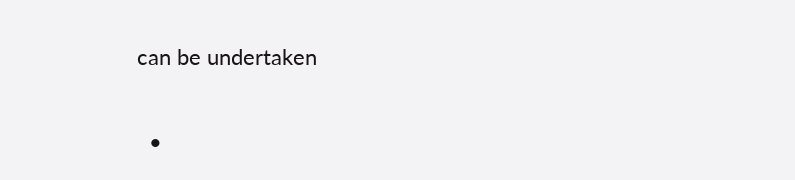can be undertaken


  •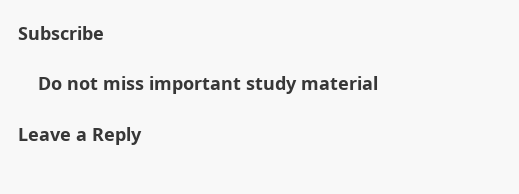Subscribe

    Do not miss important study material

Leave a Reply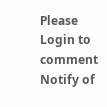Please Login to comment
Notify of